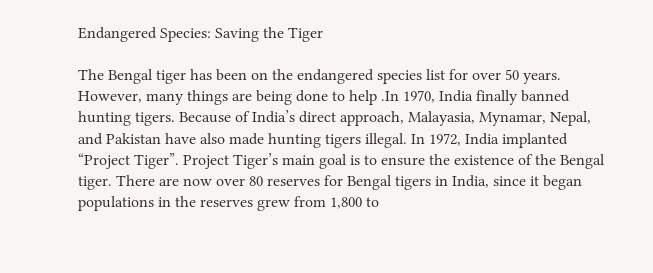Endangered Species: Saving the Tiger

The Bengal tiger has been on the endangered species list for over 50 years. However, many things are being done to help .In 1970, India finally banned hunting tigers. Because of India’s direct approach, Malayasia, Mynamar, Nepal, and Pakistan have also made hunting tigers illegal. In 1972, India implanted “Project Tiger”. Project Tiger’s main goal is to ensure the existence of the Bengal tiger. There are now over 80 reserves for Bengal tigers in India, since it began populations in the reserves grew from 1,800 to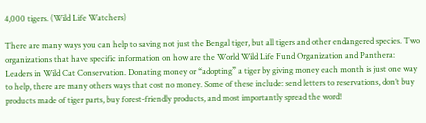4,000 tigers. (Wild Life Watchers)

There are many ways you can help to saving not just the Bengal tiger, but all tigers and other endangered species. Two organizations that have specific information on how are the World Wild Life Fund Organization and Panthera: Leaders in Wild Cat Conservation. Donating money or “adopting” a tiger by giving money each month is just one way to help, there are many others ways that cost no money. Some of these include: send letters to reservations, don’t buy products made of tiger parts, buy forest-friendly products, and most importantly spread the word!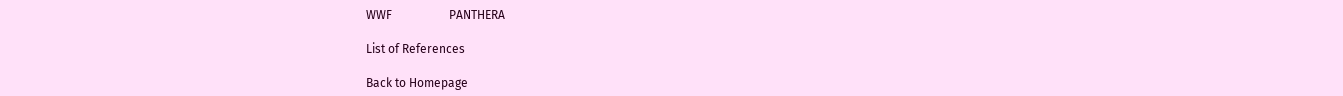WWF                   PANTHERA

List of References

Back to Homepage